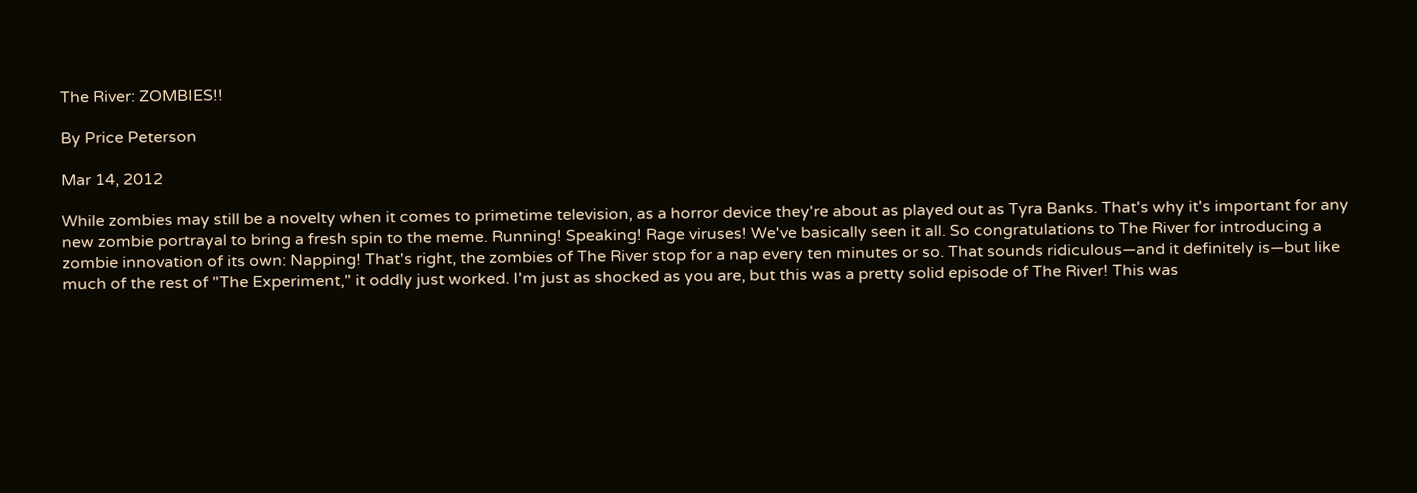The River: ZOMBIES!!

By Price Peterson

Mar 14, 2012

While zombies may still be a novelty when it comes to primetime television, as a horror device they're about as played out as Tyra Banks. That's why it's important for any new zombie portrayal to bring a fresh spin to the meme. Running! Speaking! Rage viruses! We've basically seen it all. So congratulations to The River for introducing a zombie innovation of its own: Napping! That's right, the zombies of The River stop for a nap every ten minutes or so. That sounds ridiculous—and it definitely is—but like much of the rest of "The Experiment," it oddly just worked. I'm just as shocked as you are, but this was a pretty solid episode of The River! This was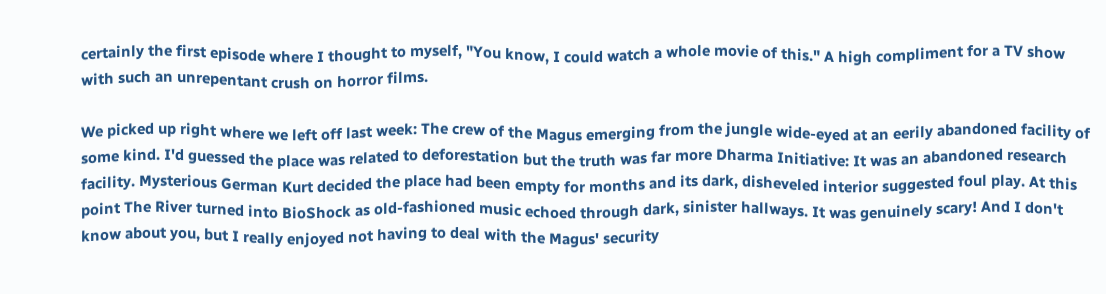certainly the first episode where I thought to myself, "You know, I could watch a whole movie of this." A high compliment for a TV show with such an unrepentant crush on horror films.

We picked up right where we left off last week: The crew of the Magus emerging from the jungle wide-eyed at an eerily abandoned facility of some kind. I'd guessed the place was related to deforestation but the truth was far more Dharma Initiative: It was an abandoned research facility. Mysterious German Kurt decided the place had been empty for months and its dark, disheveled interior suggested foul play. At this point The River turned into BioShock as old-fashioned music echoed through dark, sinister hallways. It was genuinely scary! And I don't know about you, but I really enjoyed not having to deal with the Magus' security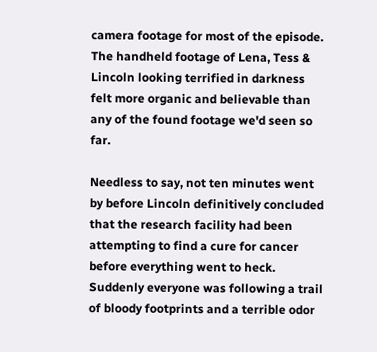camera footage for most of the episode. The handheld footage of Lena, Tess & Lincoln looking terrified in darkness felt more organic and believable than any of the found footage we'd seen so far.

Needless to say, not ten minutes went by before Lincoln definitively concluded that the research facility had been attempting to find a cure for cancer before everything went to heck. Suddenly everyone was following a trail of bloody footprints and a terrible odor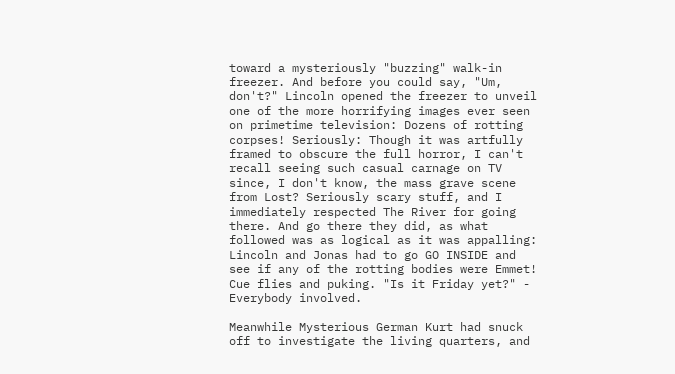toward a mysteriously "buzzing" walk-in freezer. And before you could say, "Um, don't?" Lincoln opened the freezer to unveil one of the more horrifying images ever seen on primetime television: Dozens of rotting corpses! Seriously: Though it was artfully framed to obscure the full horror, I can't recall seeing such casual carnage on TV since, I don't know, the mass grave scene from Lost? Seriously scary stuff, and I immediately respected The River for going there. And go there they did, as what followed was as logical as it was appalling: Lincoln and Jonas had to go GO INSIDE and see if any of the rotting bodies were Emmet! Cue flies and puking. "Is it Friday yet?" - Everybody involved.

Meanwhile Mysterious German Kurt had snuck off to investigate the living quarters, and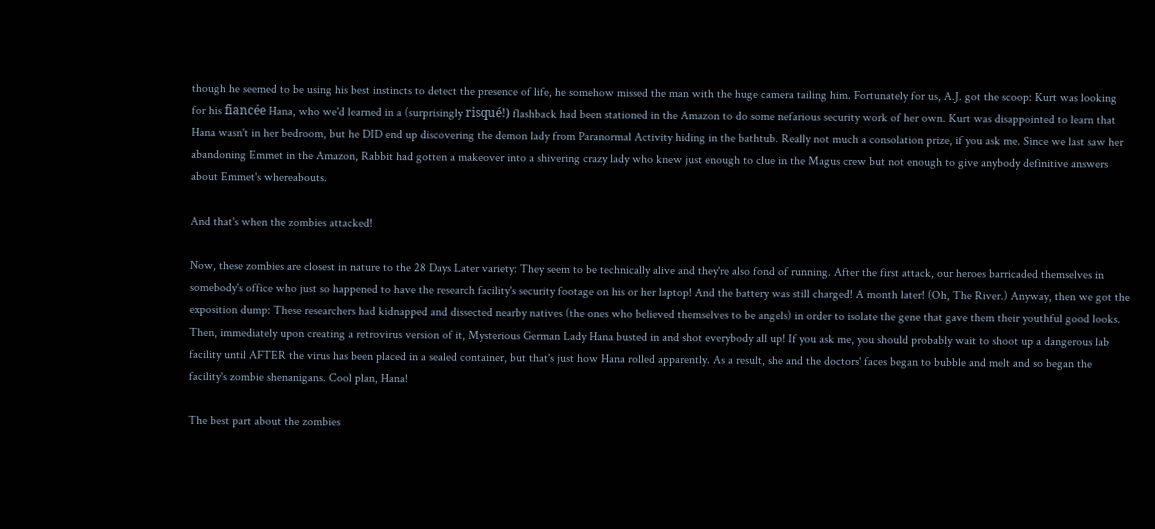though he seemed to be using his best instincts to detect the presence of life, he somehow missed the man with the huge camera tailing him. Fortunately for us, A.J. got the scoop: Kurt was looking for his fiancée Hana, who we'd learned in a (surprisingly risqué!) flashback had been stationed in the Amazon to do some nefarious security work of her own. Kurt was disappointed to learn that Hana wasn't in her bedroom, but he DID end up discovering the demon lady from Paranormal Activity hiding in the bathtub. Really not much a consolation prize, if you ask me. Since we last saw her abandoning Emmet in the Amazon, Rabbit had gotten a makeover into a shivering crazy lady who knew just enough to clue in the Magus crew but not enough to give anybody definitive answers about Emmet's whereabouts.

And that's when the zombies attacked!

Now, these zombies are closest in nature to the 28 Days Later variety: They seem to be technically alive and they're also fond of running. After the first attack, our heroes barricaded themselves in somebody's office who just so happened to have the research facility's security footage on his or her laptop! And the battery was still charged! A month later! (Oh, The River.) Anyway, then we got the exposition dump: These researchers had kidnapped and dissected nearby natives (the ones who believed themselves to be angels) in order to isolate the gene that gave them their youthful good looks. Then, immediately upon creating a retrovirus version of it, Mysterious German Lady Hana busted in and shot everybody all up! If you ask me, you should probably wait to shoot up a dangerous lab facility until AFTER the virus has been placed in a sealed container, but that's just how Hana rolled apparently. As a result, she and the doctors' faces began to bubble and melt and so began the facility's zombie shenanigans. Cool plan, Hana!

The best part about the zombies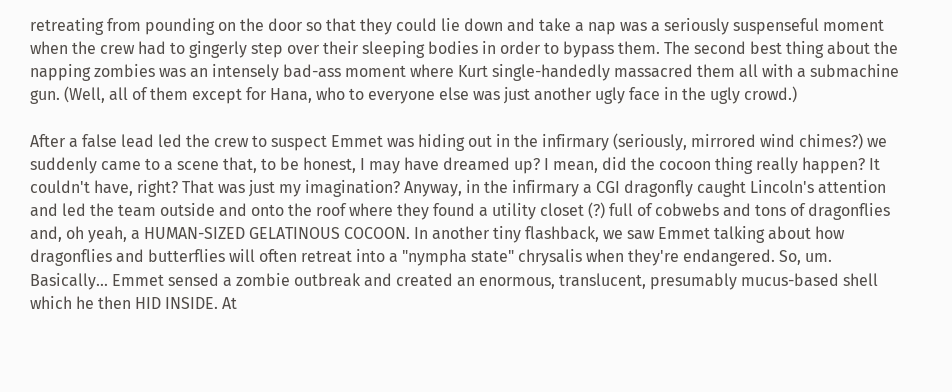retreating from pounding on the door so that they could lie down and take a nap was a seriously suspenseful moment when the crew had to gingerly step over their sleeping bodies in order to bypass them. The second best thing about the napping zombies was an intensely bad-ass moment where Kurt single-handedly massacred them all with a submachine gun. (Well, all of them except for Hana, who to everyone else was just another ugly face in the ugly crowd.)

After a false lead led the crew to suspect Emmet was hiding out in the infirmary (seriously, mirrored wind chimes?) we suddenly came to a scene that, to be honest, I may have dreamed up? I mean, did the cocoon thing really happen? It couldn't have, right? That was just my imagination? Anyway, in the infirmary a CGI dragonfly caught Lincoln's attention and led the team outside and onto the roof where they found a utility closet (?) full of cobwebs and tons of dragonflies and, oh yeah, a HUMAN-SIZED GELATINOUS COCOON. In another tiny flashback, we saw Emmet talking about how dragonflies and butterflies will often retreat into a "nympha state" chrysalis when they're endangered. So, um. Basically... Emmet sensed a zombie outbreak and created an enormous, translucent, presumably mucus-based shell which he then HID INSIDE. At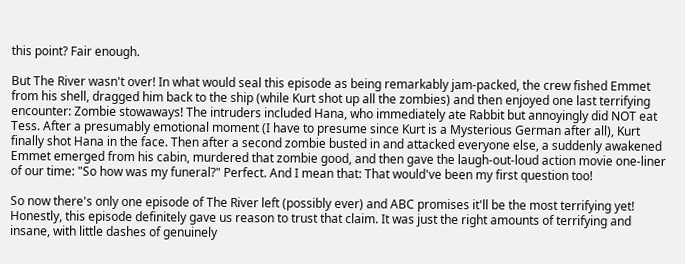this point? Fair enough.

But The River wasn't over! In what would seal this episode as being remarkably jam-packed, the crew fished Emmet from his shell, dragged him back to the ship (while Kurt shot up all the zombies) and then enjoyed one last terrifying encounter: Zombie stowaways! The intruders included Hana, who immediately ate Rabbit but annoyingly did NOT eat Tess. After a presumably emotional moment (I have to presume since Kurt is a Mysterious German after all), Kurt finally shot Hana in the face. Then after a second zombie busted in and attacked everyone else, a suddenly awakened Emmet emerged from his cabin, murdered that zombie good, and then gave the laugh-out-loud action movie one-liner of our time: "So how was my funeral?" Perfect. And I mean that: That would've been my first question too!

So now there's only one episode of The River left (possibly ever) and ABC promises it'll be the most terrifying yet! Honestly, this episode definitely gave us reason to trust that claim. It was just the right amounts of terrifying and insane, with little dashes of genuinely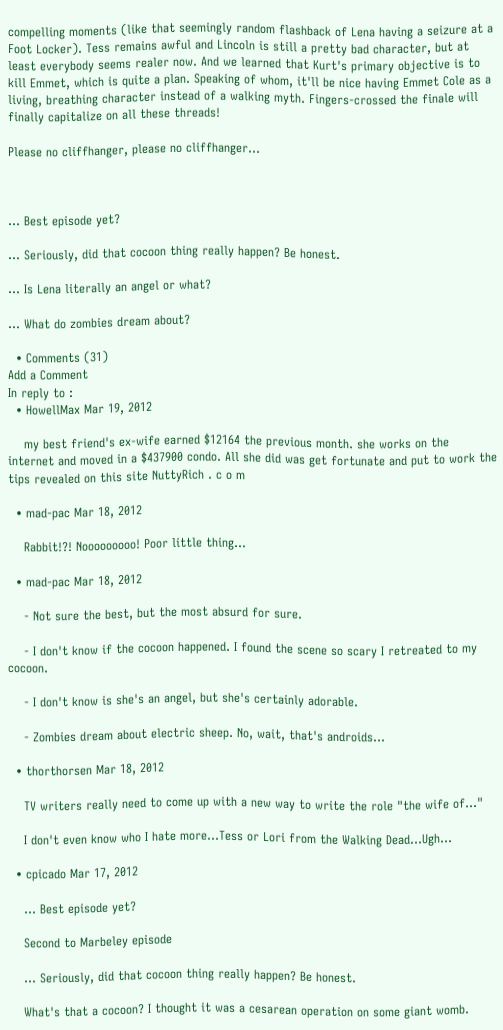compelling moments (like that seemingly random flashback of Lena having a seizure at a Foot Locker). Tess remains awful and Lincoln is still a pretty bad character, but at least everybody seems realer now. And we learned that Kurt's primary objective is to kill Emmet, which is quite a plan. Speaking of whom, it'll be nice having Emmet Cole as a living, breathing character instead of a walking myth. Fingers-crossed the finale will finally capitalize on all these threads!

Please no cliffhanger, please no cliffhanger...



... Best episode yet?

... Seriously, did that cocoon thing really happen? Be honest.

... Is Lena literally an angel or what?

... What do zombies dream about?

  • Comments (31)
Add a Comment
In reply to :
  • HowellMax Mar 19, 2012

    my best friend's ex-wife earned $12164 the previous month. she works on the internet and moved in a $437900 condo. All she did was get fortunate and put to work the tips revealed on this site NuttyRich . c o m

  • mad-pac Mar 18, 2012

    Rabbit!?! Nooooooooo! Poor little thing...

  • mad-pac Mar 18, 2012

    - Not sure the best, but the most absurd for sure.

    - I don't know if the cocoon happened. I found the scene so scary I retreated to my cocoon.

    - I don't know is she's an angel, but she's certainly adorable.

    - Zombies dream about electric sheep. No, wait, that's androids...

  • thorthorsen Mar 18, 2012

    TV writers really need to come up with a new way to write the role "the wife of..."

    I don't even know who I hate more...Tess or Lori from the Walking Dead...Ugh...

  • cpicado Mar 17, 2012

    ... Best episode yet?

    Second to Marbeley episode

    ... Seriously, did that cocoon thing really happen? Be honest.

    What's that a cocoon? I thought it was a cesarean operation on some giant womb.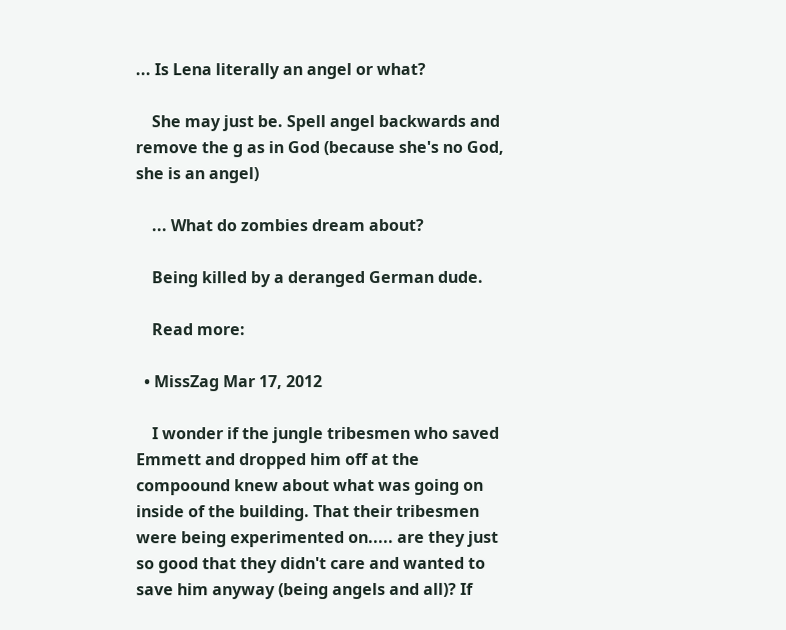... Is Lena literally an angel or what?

    She may just be. Spell angel backwards and remove the g as in God (because she's no God, she is an angel)

    ... What do zombies dream about?

    Being killed by a deranged German dude.

    Read more:

  • MissZag Mar 17, 2012

    I wonder if the jungle tribesmen who saved Emmett and dropped him off at the compoound knew about what was going on inside of the building. That their tribesmen were being experimented on..... are they just so good that they didn't care and wanted to save him anyway (being angels and all)? If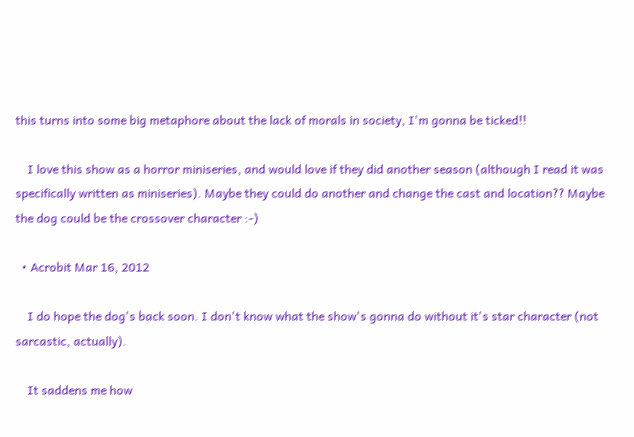this turns into some big metaphore about the lack of morals in society, I'm gonna be ticked!!

    I love this show as a horror miniseries, and would love if they did another season (although I read it was specifically written as miniseries). Maybe they could do another and change the cast and location?? Maybe the dog could be the crossover character :-)

  • Acrobit Mar 16, 2012

    I do hope the dog's back soon. I don't know what the show's gonna do without it's star character (not sarcastic, actually).

    It saddens me how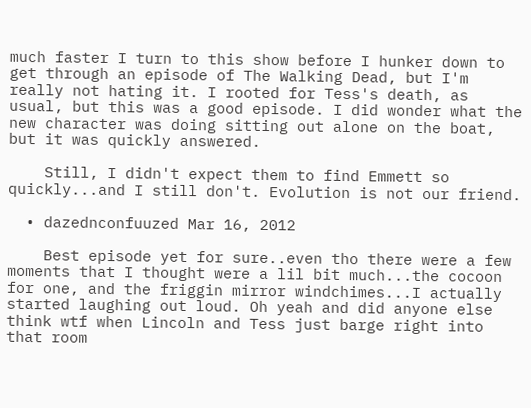much faster I turn to this show before I hunker down to get through an episode of The Walking Dead, but I'm really not hating it. I rooted for Tess's death, as usual, but this was a good episode. I did wonder what the new character was doing sitting out alone on the boat, but it was quickly answered.

    Still, I didn't expect them to find Emmett so quickly...and I still don't. Evolution is not our friend.

  • dazednconfuuzed Mar 16, 2012

    Best episode yet for sure..even tho there were a few moments that I thought were a lil bit much...the cocoon for one, and the friggin mirror windchimes...I actually started laughing out loud. Oh yeah and did anyone else think wtf when Lincoln and Tess just barge right into that room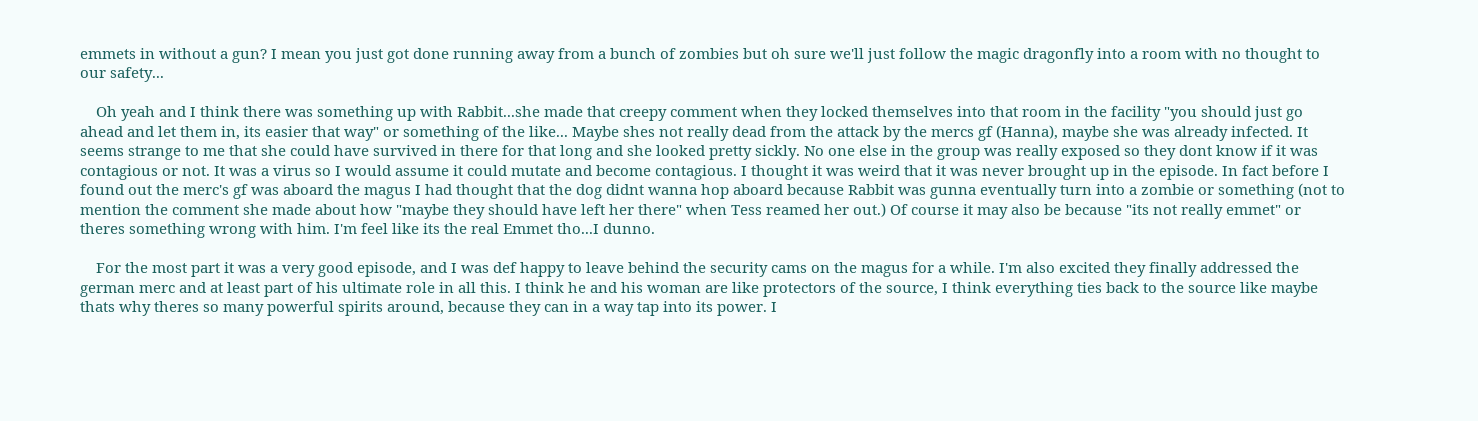emmets in without a gun? I mean you just got done running away from a bunch of zombies but oh sure we'll just follow the magic dragonfly into a room with no thought to our safety...

    Oh yeah and I think there was something up with Rabbit...she made that creepy comment when they locked themselves into that room in the facility "you should just go ahead and let them in, its easier that way" or something of the like... Maybe shes not really dead from the attack by the mercs gf (Hanna), maybe she was already infected. It seems strange to me that she could have survived in there for that long and she looked pretty sickly. No one else in the group was really exposed so they dont know if it was contagious or not. It was a virus so I would assume it could mutate and become contagious. I thought it was weird that it was never brought up in the episode. In fact before I found out the merc's gf was aboard the magus I had thought that the dog didnt wanna hop aboard because Rabbit was gunna eventually turn into a zombie or something (not to mention the comment she made about how "maybe they should have left her there" when Tess reamed her out.) Of course it may also be because "its not really emmet" or theres something wrong with him. I'm feel like its the real Emmet tho...I dunno.

    For the most part it was a very good episode, and I was def happy to leave behind the security cams on the magus for a while. I'm also excited they finally addressed the german merc and at least part of his ultimate role in all this. I think he and his woman are like protectors of the source, I think everything ties back to the source like maybe thats why theres so many powerful spirits around, because they can in a way tap into its power. I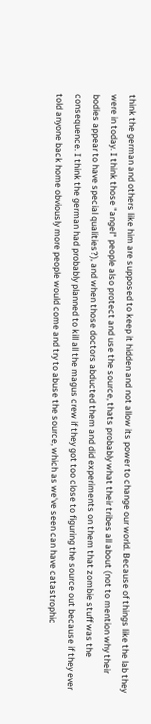think the german and others like him are supposed to keep it hidden and not allow its power to change our world. Because of things like the lab they were in today. I think those "angel" people also protect and use the source, thats probably what their tribes all about (not to mention why their bodies appear to have special qualities?), and when those doctors abducted them and did experiments on them that zombie stuff was the consequence. I think the german had probably planned to kill all the magus crew if they got too close to figuring the source out because if they ever told anyone back home obviously more people would come and try to abuse the source, which as we've seen can have catastrophic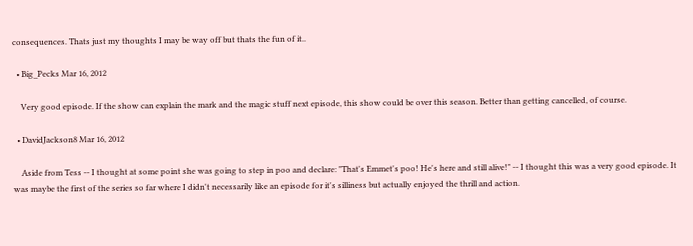consequences. Thats just my thoughts I may be way off but thats the fun of it..

  • Big_Pecks Mar 16, 2012

    Very good episode. If the show can explain the mark and the magic stuff next episode, this show could be over this season. Better than getting cancelled, of course.

  • DavidJackson8 Mar 16, 2012

    Aside from Tess -- I thought at some point she was going to step in poo and declare: "That's Emmet's poo! He's here and still alive!" -- I thought this was a very good episode. It was maybe the first of the series so far where I didn't necessarily like an episode for it's silliness but actually enjoyed the thrill and action.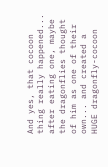And yes, that cocoon thing really happened... after eating one, maybe the dragonflies thought of him as one of their own... and created a HUGE dragonfly-cocoon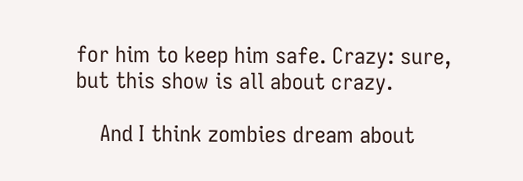for him to keep him safe. Crazy: sure, but this show is all about crazy.

    And I think zombies dream about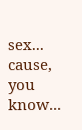sex... cause, you know...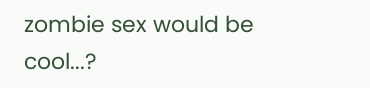zombie sex would be cool...?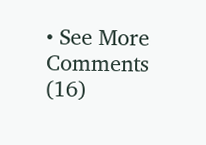• See More Comments (16)